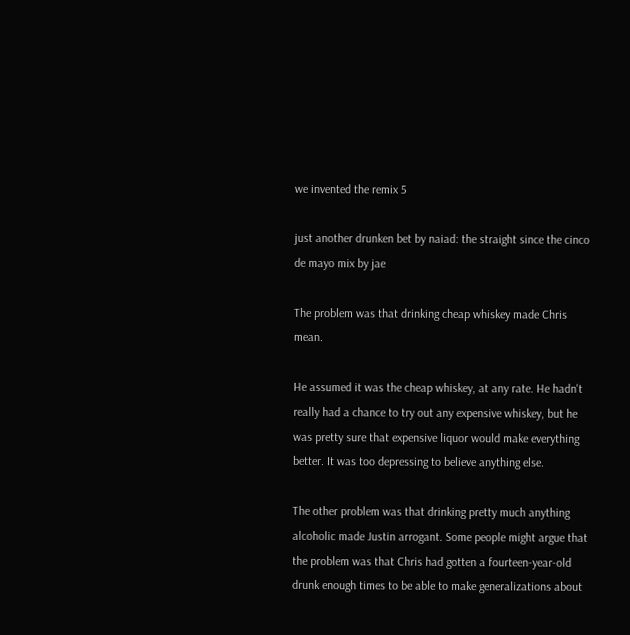we invented the remix 5

just another drunken bet by naiad: the straight since the cinco de mayo mix by jae

The problem was that drinking cheap whiskey made Chris mean.

He assumed it was the cheap whiskey, at any rate. He hadn't really had a chance to try out any expensive whiskey, but he was pretty sure that expensive liquor would make everything better. It was too depressing to believe anything else.

The other problem was that drinking pretty much anything alcoholic made Justin arrogant. Some people might argue that the problem was that Chris had gotten a fourteen-year-old drunk enough times to be able to make generalizations about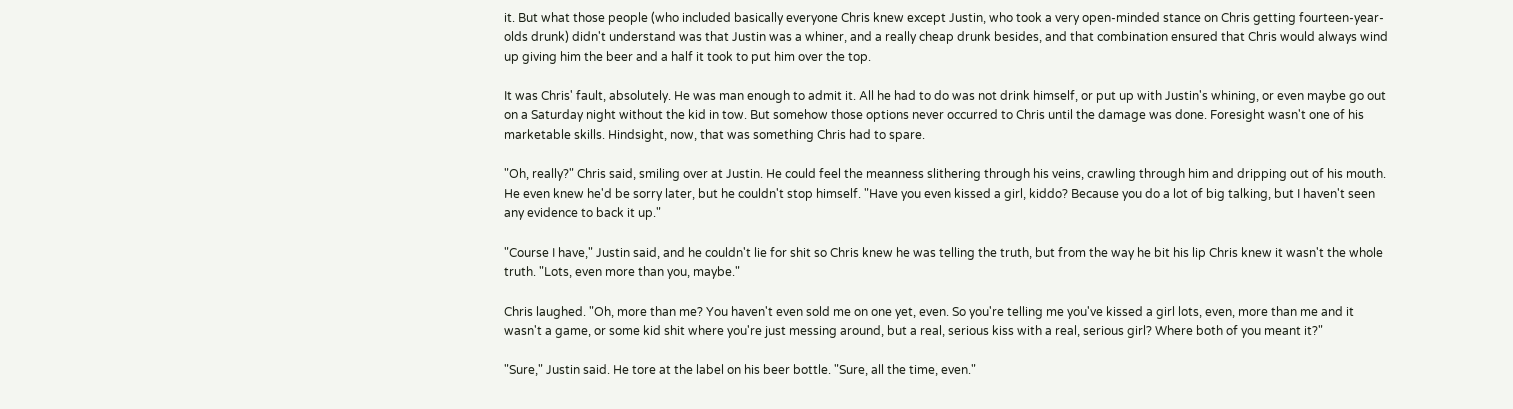it. But what those people (who included basically everyone Chris knew except Justin, who took a very open-minded stance on Chris getting fourteen-year-olds drunk) didn't understand was that Justin was a whiner, and a really cheap drunk besides, and that combination ensured that Chris would always wind up giving him the beer and a half it took to put him over the top.

It was Chris' fault, absolutely. He was man enough to admit it. All he had to do was not drink himself, or put up with Justin's whining, or even maybe go out on a Saturday night without the kid in tow. But somehow those options never occurred to Chris until the damage was done. Foresight wasn't one of his marketable skills. Hindsight, now, that was something Chris had to spare.

"Oh, really?" Chris said, smiling over at Justin. He could feel the meanness slithering through his veins, crawling through him and dripping out of his mouth. He even knew he'd be sorry later, but he couldn't stop himself. "Have you even kissed a girl, kiddo? Because you do a lot of big talking, but I haven't seen any evidence to back it up."

"Course I have," Justin said, and he couldn't lie for shit so Chris knew he was telling the truth, but from the way he bit his lip Chris knew it wasn't the whole truth. "Lots, even more than you, maybe."

Chris laughed. "Oh, more than me? You haven't even sold me on one yet, even. So you're telling me you've kissed a girl lots, even, more than me and it wasn't a game, or some kid shit where you're just messing around, but a real, serious kiss with a real, serious girl? Where both of you meant it?"

"Sure," Justin said. He tore at the label on his beer bottle. "Sure, all the time, even."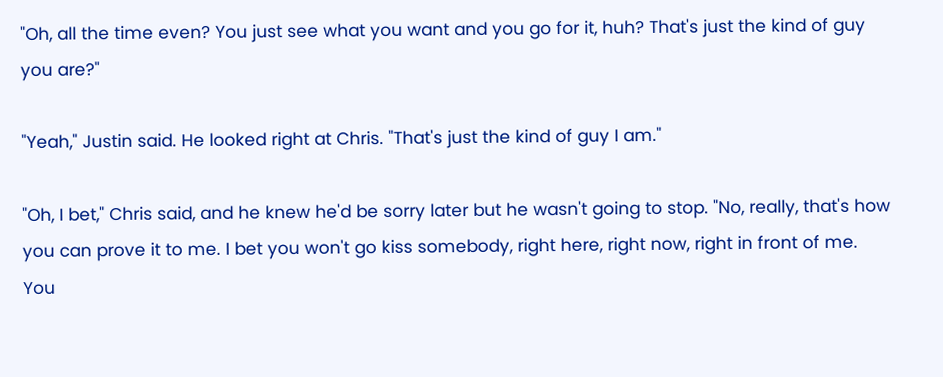"Oh, all the time even? You just see what you want and you go for it, huh? That's just the kind of guy you are?"

"Yeah," Justin said. He looked right at Chris. "That's just the kind of guy I am."

"Oh, I bet," Chris said, and he knew he'd be sorry later but he wasn't going to stop. "No, really, that's how you can prove it to me. I bet you won't go kiss somebody, right here, right now, right in front of me. You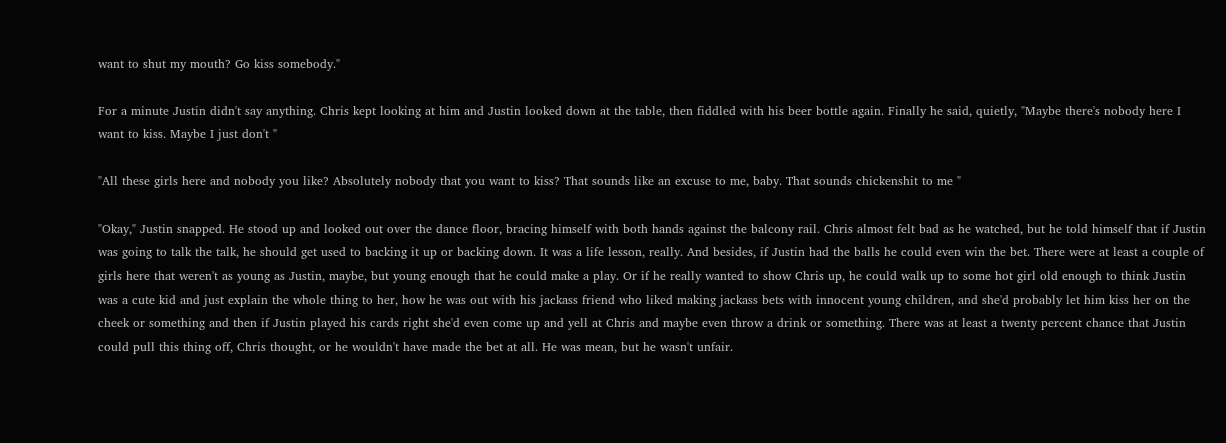want to shut my mouth? Go kiss somebody."

For a minute Justin didn't say anything. Chris kept looking at him and Justin looked down at the table, then fiddled with his beer bottle again. Finally he said, quietly, "Maybe there's nobody here I want to kiss. Maybe I just don't "

"All these girls here and nobody you like? Absolutely nobody that you want to kiss? That sounds like an excuse to me, baby. That sounds chickenshit to me "

"Okay," Justin snapped. He stood up and looked out over the dance floor, bracing himself with both hands against the balcony rail. Chris almost felt bad as he watched, but he told himself that if Justin was going to talk the talk, he should get used to backing it up or backing down. It was a life lesson, really. And besides, if Justin had the balls he could even win the bet. There were at least a couple of girls here that weren't as young as Justin, maybe, but young enough that he could make a play. Or if he really wanted to show Chris up, he could walk up to some hot girl old enough to think Justin was a cute kid and just explain the whole thing to her, how he was out with his jackass friend who liked making jackass bets with innocent young children, and she'd probably let him kiss her on the cheek or something and then if Justin played his cards right she'd even come up and yell at Chris and maybe even throw a drink or something. There was at least a twenty percent chance that Justin could pull this thing off, Chris thought, or he wouldn't have made the bet at all. He was mean, but he wasn't unfair.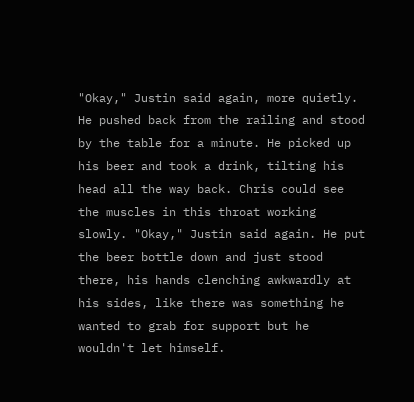"Okay," Justin said again, more quietly. He pushed back from the railing and stood by the table for a minute. He picked up his beer and took a drink, tilting his head all the way back. Chris could see the muscles in this throat working slowly. "Okay," Justin said again. He put the beer bottle down and just stood there, his hands clenching awkwardly at his sides, like there was something he wanted to grab for support but he wouldn't let himself.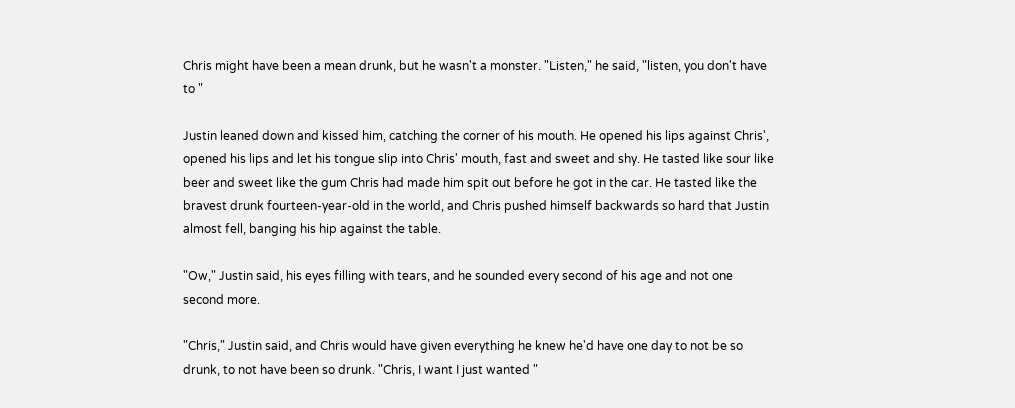Chris might have been a mean drunk, but he wasn't a monster. "Listen," he said, "listen, you don't have to "

Justin leaned down and kissed him, catching the corner of his mouth. He opened his lips against Chris', opened his lips and let his tongue slip into Chris' mouth, fast and sweet and shy. He tasted like sour like beer and sweet like the gum Chris had made him spit out before he got in the car. He tasted like the bravest drunk fourteen-year-old in the world, and Chris pushed himself backwards so hard that Justin almost fell, banging his hip against the table.

"Ow," Justin said, his eyes filling with tears, and he sounded every second of his age and not one second more.

"Chris," Justin said, and Chris would have given everything he knew he'd have one day to not be so drunk, to not have been so drunk. "Chris, I want I just wanted "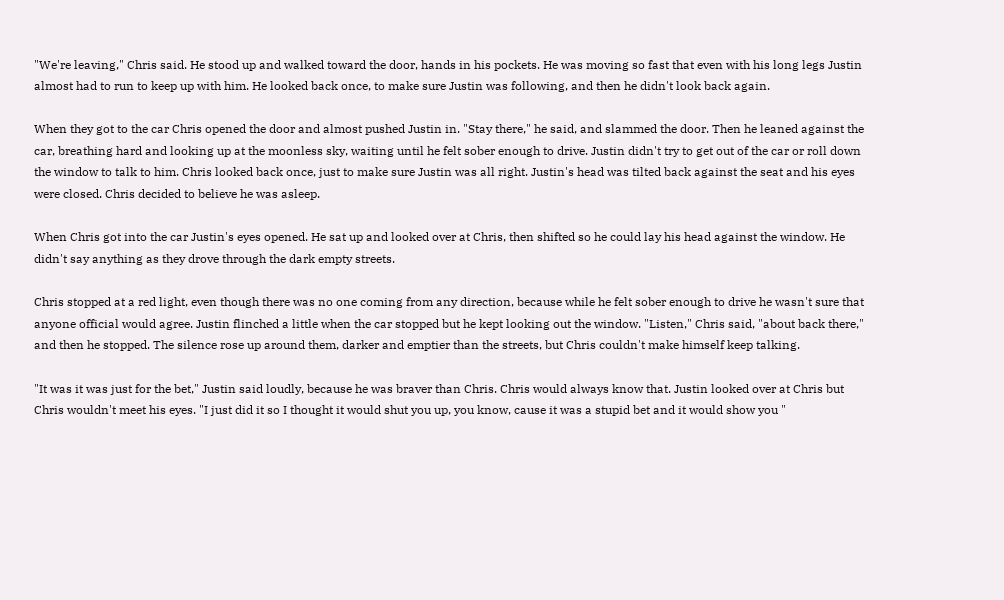"We're leaving," Chris said. He stood up and walked toward the door, hands in his pockets. He was moving so fast that even with his long legs Justin almost had to run to keep up with him. He looked back once, to make sure Justin was following, and then he didn't look back again.

When they got to the car Chris opened the door and almost pushed Justin in. "Stay there," he said, and slammed the door. Then he leaned against the car, breathing hard and looking up at the moonless sky, waiting until he felt sober enough to drive. Justin didn't try to get out of the car or roll down the window to talk to him. Chris looked back once, just to make sure Justin was all right. Justin's head was tilted back against the seat and his eyes were closed. Chris decided to believe he was asleep.

When Chris got into the car Justin's eyes opened. He sat up and looked over at Chris, then shifted so he could lay his head against the window. He didn't say anything as they drove through the dark empty streets.

Chris stopped at a red light, even though there was no one coming from any direction, because while he felt sober enough to drive he wasn't sure that anyone official would agree. Justin flinched a little when the car stopped but he kept looking out the window. "Listen," Chris said, "about back there," and then he stopped. The silence rose up around them, darker and emptier than the streets, but Chris couldn't make himself keep talking.

"It was it was just for the bet," Justin said loudly, because he was braver than Chris. Chris would always know that. Justin looked over at Chris but Chris wouldn't meet his eyes. "I just did it so I thought it would shut you up, you know, cause it was a stupid bet and it would show you "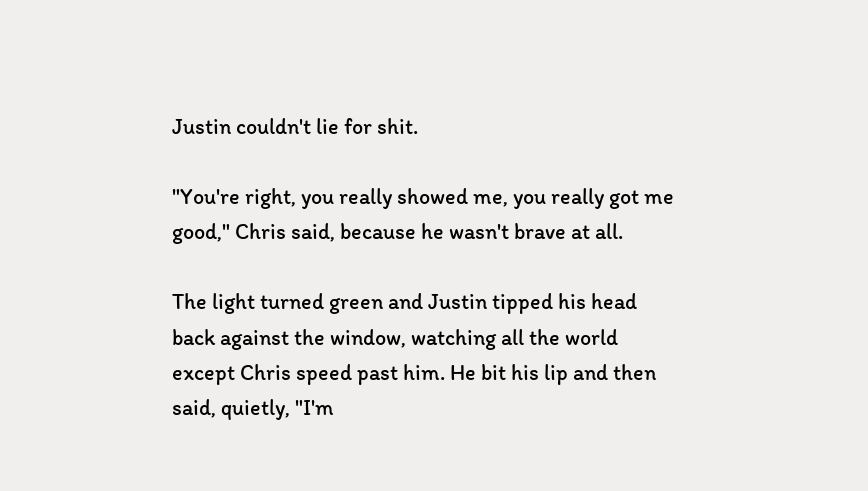Justin couldn't lie for shit.

"You're right, you really showed me, you really got me good," Chris said, because he wasn't brave at all.

The light turned green and Justin tipped his head back against the window, watching all the world except Chris speed past him. He bit his lip and then said, quietly, "I'm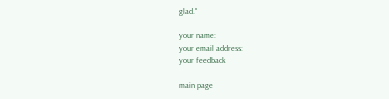glad."

your name:
your email address:
your feedback

main page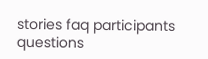stories faq participants questions